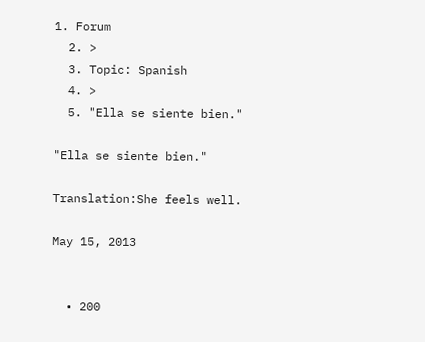1. Forum
  2. >
  3. Topic: Spanish
  4. >
  5. "Ella se siente bien."

"Ella se siente bien."

Translation:She feels well.

May 15, 2013


  • 200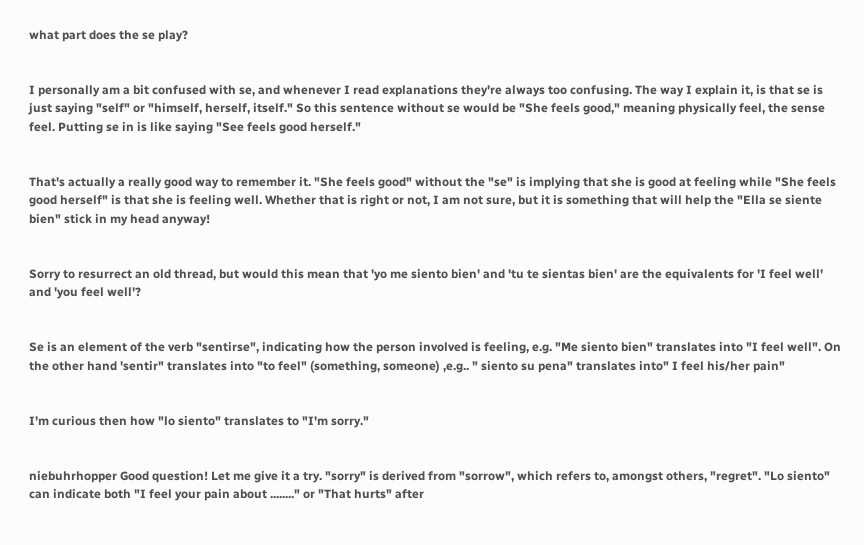what part does the se play?


I personally am a bit confused with se, and whenever I read explanations they're always too confusing. The way I explain it, is that se is just saying "self" or "himself, herself, itself." So this sentence without se would be "She feels good," meaning physically feel, the sense feel. Putting se in is like saying "See feels good herself."


That's actually a really good way to remember it. "She feels good" without the "se" is implying that she is good at feeling while "She feels good herself" is that she is feeling well. Whether that is right or not, I am not sure, but it is something that will help the "Ella se siente bien" stick in my head anyway!


Sorry to resurrect an old thread, but would this mean that 'yo me siento bien' and 'tu te sientas bien' are the equivalents for 'I feel well' and 'you feel well'?


Se is an element of the verb "sentirse", indicating how the person involved is feeling, e.g. "Me siento bien" translates into "I feel well". On the other hand 'sentir" translates into "to feel" (something, someone) ,e.g.. " siento su pena" translates into" I feel his/her pain"


I'm curious then how "lo siento" translates to "I'm sorry."


niebuhrhopper Good question! Let me give it a try. "sorry" is derived from "sorrow", which refers to, amongst others, "regret". "Lo siento" can indicate both "I feel your pain about ........" or "That hurts" after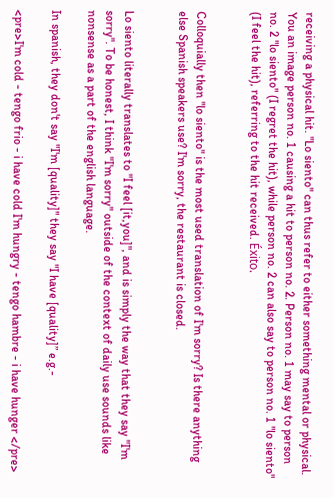receiving a physical hit. "Lo siento" can thus refer to either something mental or physical. You an image person no. 1 causing a hit to person no. 2. Person no. 1 may say to person no. 2 "lo siento" (I regret the hit), while person no. 2 can also say to person no. 1 "lo siento" (I feel the hit), referring to the hit received. Éxito.


Colloquially then "lo siento" is the most used translation of I'm sorry? Is there anything else Spanish speakers use? I'm sorry, the restaurant is closed.


Lo siento literally translates to "I feel [it,you]", and is simply the way that they say "I'm sorry". To be honest, I think "I'm sorry" outside of the context of daily use sounds like nonsense as a part of the english language.

In spanish, they don't say "I'm [quality]" they say "I have [quality]” e.g.-

<pre>I'm cold - tengo frio - i have cold I'm hungry - tengo hambre - i have hunger </pre>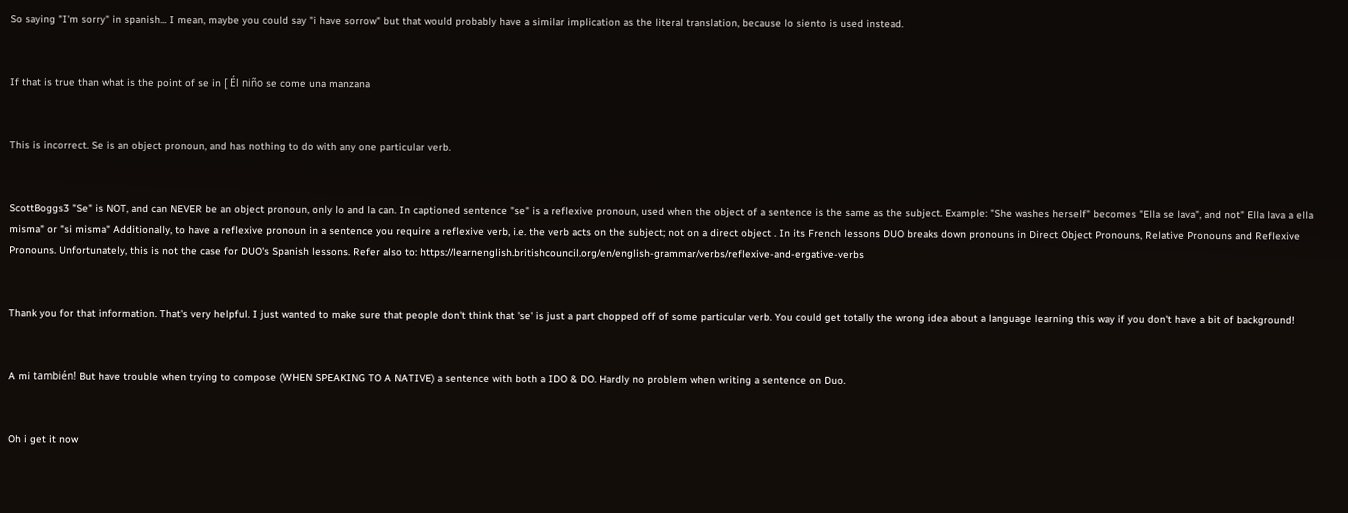So saying "I'm sorry" in spanish... I mean, maybe you could say "i have sorrow" but that would probably have a similar implication as the literal translation, because lo siento is used instead.


If that is true than what is the point of se in [ Él niño se come una manzana


This is incorrect. Se is an object pronoun, and has nothing to do with any one particular verb.


ScottBoggs3 "Se" is NOT, and can NEVER be an object pronoun, only lo and la can. In captioned sentence "se" is a reflexive pronoun, used when the object of a sentence is the same as the subject. Example: "She washes herself" becomes "Ella se lava", and not" Ella lava a ella misma" or "si misma" Additionally, to have a reflexive pronoun in a sentence you require a reflexive verb, i.e. the verb acts on the subject; not on a direct object . In its French lessons DUO breaks down pronouns in Direct Object Pronouns, Relative Pronouns and Reflexive Pronouns. Unfortunately, this is not the case for DUO's Spanish lessons. Refer also to: https://learnenglish.britishcouncil.org/en/english-grammar/verbs/reflexive-and-ergative-verbs


Thank you for that information. That's very helpful. I just wanted to make sure that people don't think that 'se' is just a part chopped off of some particular verb. You could get totally the wrong idea about a language learning this way if you don't have a bit of background!


A mi también! But have trouble when trying to compose (WHEN SPEAKING TO A NATIVE) a sentence with both a IDO & DO. Hardly no problem when writing a sentence on Duo.


Oh i get it now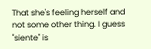That she's feeling herself and not some other thing. I guess "siente" is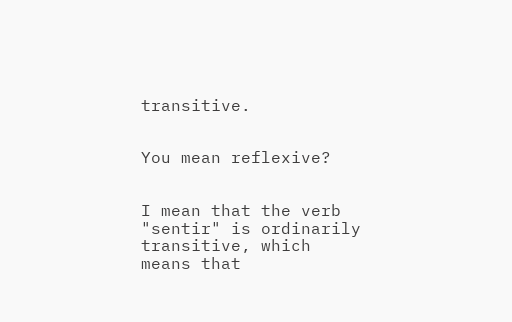transitive.


You mean reflexive?


I mean that the verb "sentir" is ordinarily transitive, which means that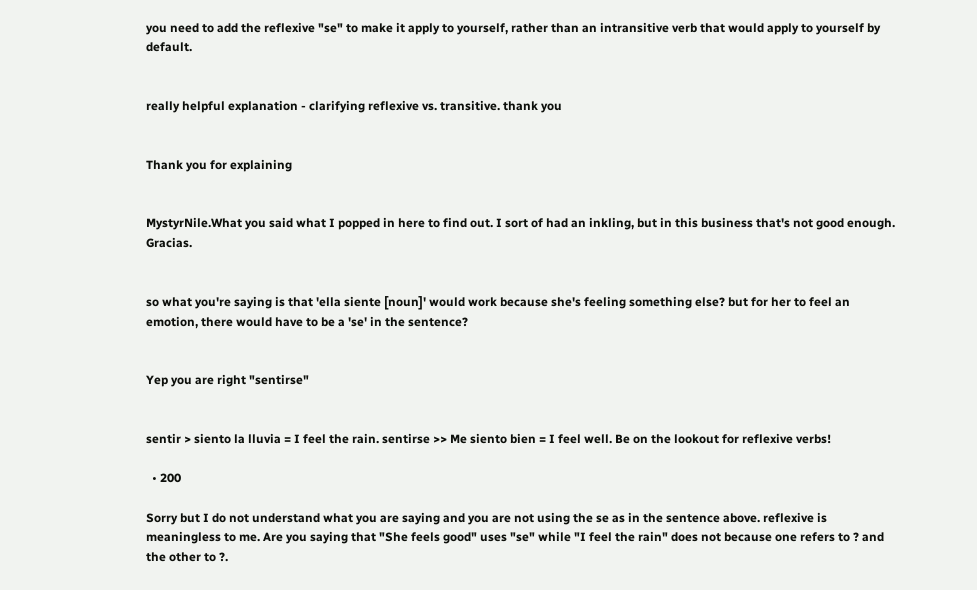you need to add the reflexive "se" to make it apply to yourself, rather than an intransitive verb that would apply to yourself by default.


really helpful explanation - clarifying reflexive vs. transitive. thank you


Thank you for explaining


MystyrNile.What you said what I popped in here to find out. I sort of had an inkling, but in this business that's not good enough. Gracias.


so what you're saying is that 'ella siente [noun]' would work because she's feeling something else? but for her to feel an emotion, there would have to be a 'se' in the sentence?


Yep you are right "sentirse"


sentir > siento la lluvia = I feel the rain. sentirse >> Me siento bien = I feel well. Be on the lookout for reflexive verbs!

  • 200

Sorry but I do not understand what you are saying and you are not using the se as in the sentence above. reflexive is meaningless to me. Are you saying that "She feels good" uses "se" while "I feel the rain" does not because one refers to ? and the other to ?.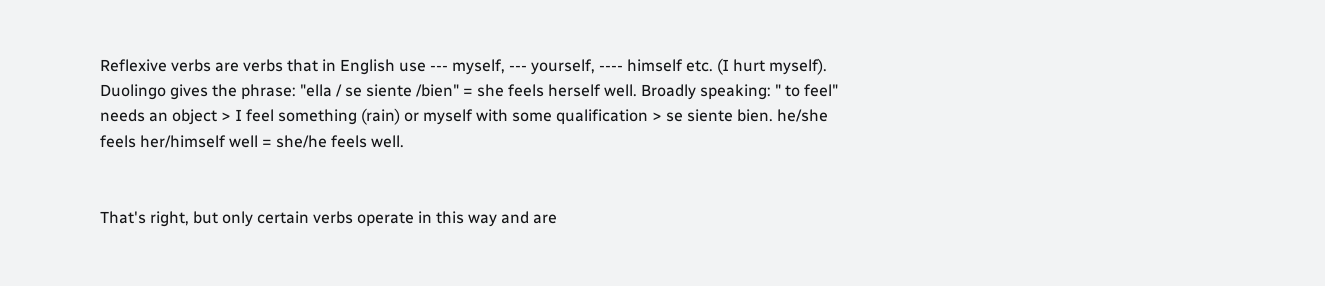Reflexive verbs are verbs that in English use --- myself, --- yourself, ---- himself etc. (I hurt myself). Duolingo gives the phrase: "ella / se siente /bien" = she feels herself well. Broadly speaking: " to feel" needs an object > I feel something (rain) or myself with some qualification > se siente bien. he/she feels her/himself well = she/he feels well.


That's right, but only certain verbs operate in this way and are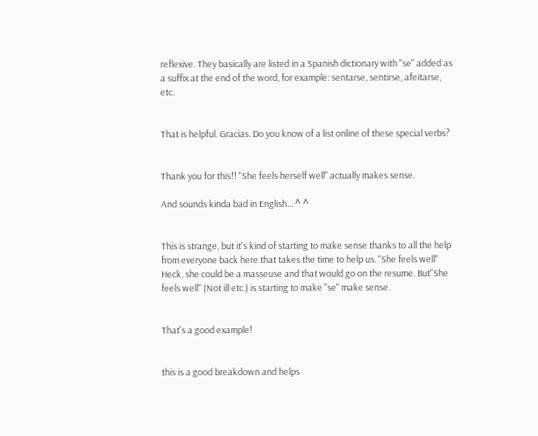reflexive. They basically are listed in a Spanish dictionary with "se" added as a suffix at the end of the word, for example: sentarse, sentirse, afeitarse, etc.


That is helpful. Gracias. Do you know of a list online of these special verbs?


Thank you for this!! "She feels herself well" actually makes sense.

And sounds kinda bad in English... ^ ^


This is strange, but it's kind of starting to make sense thanks to all the help from everyone back here that takes the time to help us. "She feels well" Heck, she could be a masseuse and that would go on the resume. But"She feels well" (Not ill etc.) is starting to make "se" make sense.


That's a good example!


this is a good breakdown and helps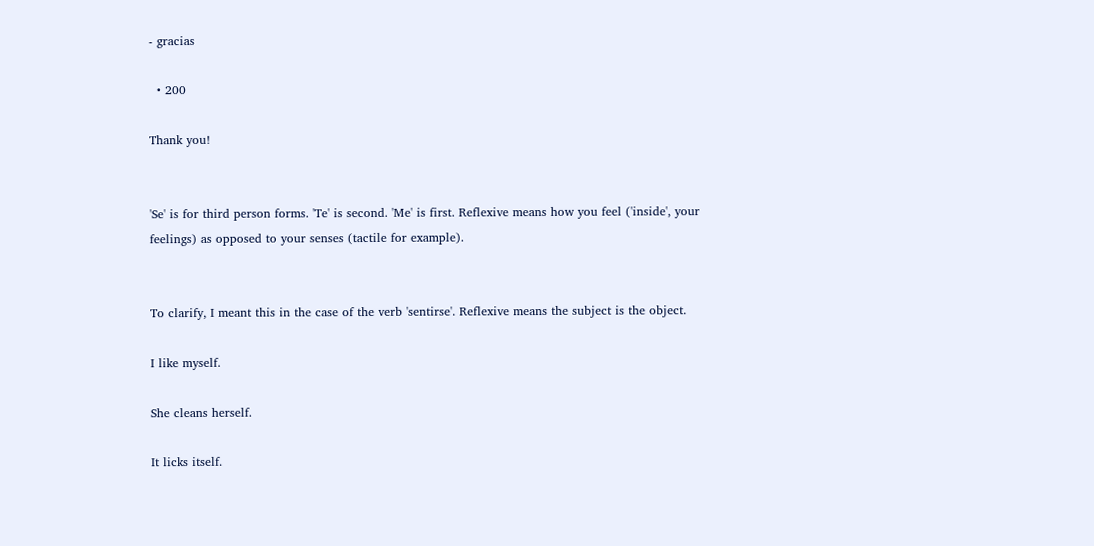- gracias

  • 200

Thank you!


'Se' is for third person forms. 'Te' is second. 'Me' is first. Reflexive means how you feel ('inside', your feelings) as opposed to your senses (tactile for example).


To clarify, I meant this in the case of the verb 'sentirse'. Reflexive means the subject is the object.

I like myself.

She cleans herself.

It licks itself.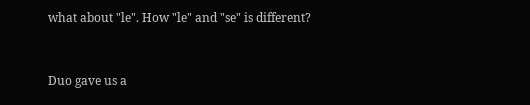what about "le". How "le" and "se" is different?


Duo gave us a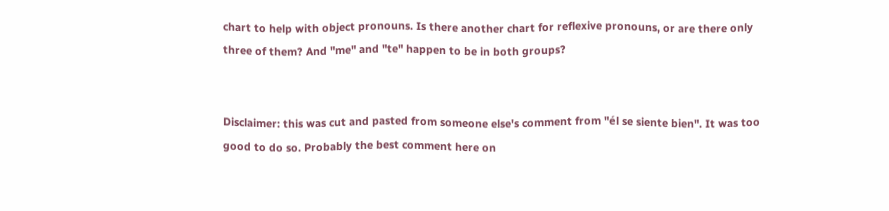chart to help with object pronouns. Is there another chart for reflexive pronouns, or are there only three of them? And "me" and "te" happen to be in both groups?


Disclaimer: this was cut and pasted from someone else's comment from "él se siente bien". It was too good to do so. Probably the best comment here on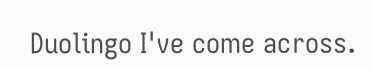Duolingo I've come across.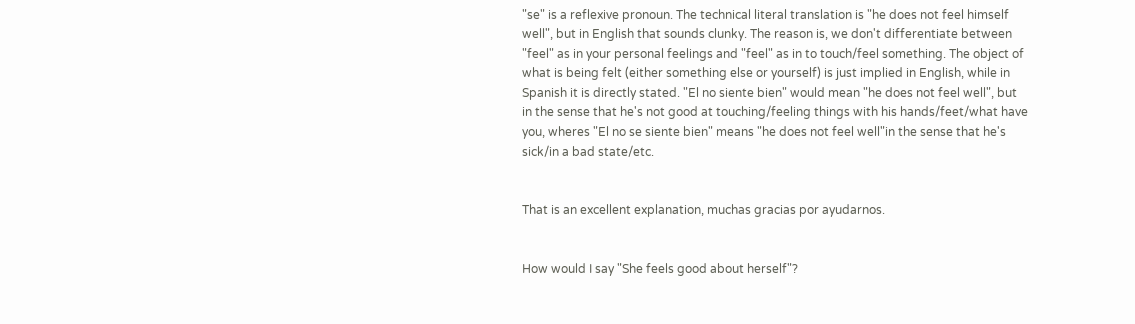"se" is a reflexive pronoun. The technical literal translation is "he does not feel himself well", but in English that sounds clunky. The reason is, we don't differentiate between "feel" as in your personal feelings and "feel" as in to touch/feel something. The object of what is being felt (either something else or yourself) is just implied in English, while in Spanish it is directly stated. "El no siente bien" would mean "he does not feel well", but in the sense that he's not good at touching/feeling things with his hands/feet/what have you, wheres "El no se siente bien" means "he does not feel well"in the sense that he's sick/in a bad state/etc.


That is an excellent explanation, muchas gracias por ayudarnos.


How would I say "She feels good about herself"?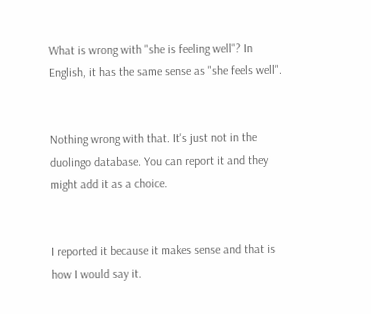What is wrong with "she is feeling well"? In English, it has the same sense as "she feels well".


Nothing wrong with that. It's just not in the duolingo database. You can report it and they might add it as a choice.


I reported it because it makes sense and that is how I would say it.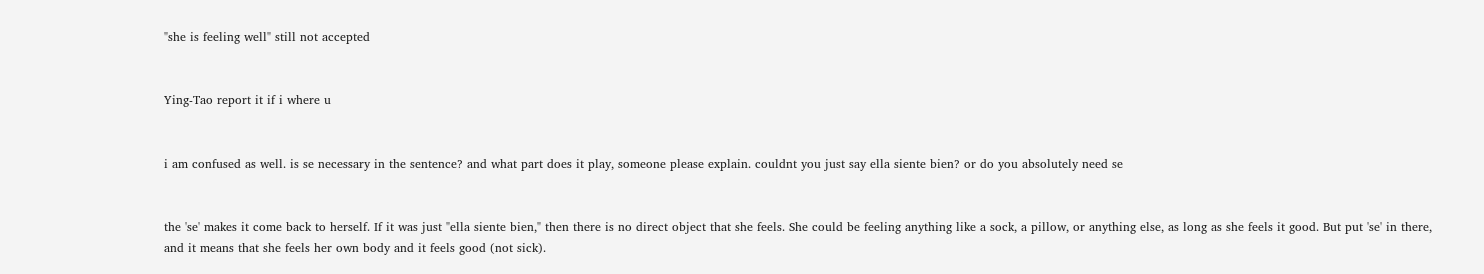"she is feeling well" still not accepted


Ying-Tao report it if i where u


i am confused as well. is se necessary in the sentence? and what part does it play, someone please explain. couldnt you just say ella siente bien? or do you absolutely need se


the 'se' makes it come back to herself. If it was just "ella siente bien," then there is no direct object that she feels. She could be feeling anything like a sock, a pillow, or anything else, as long as she feels it good. But put 'se' in there, and it means that she feels her own body and it feels good (not sick).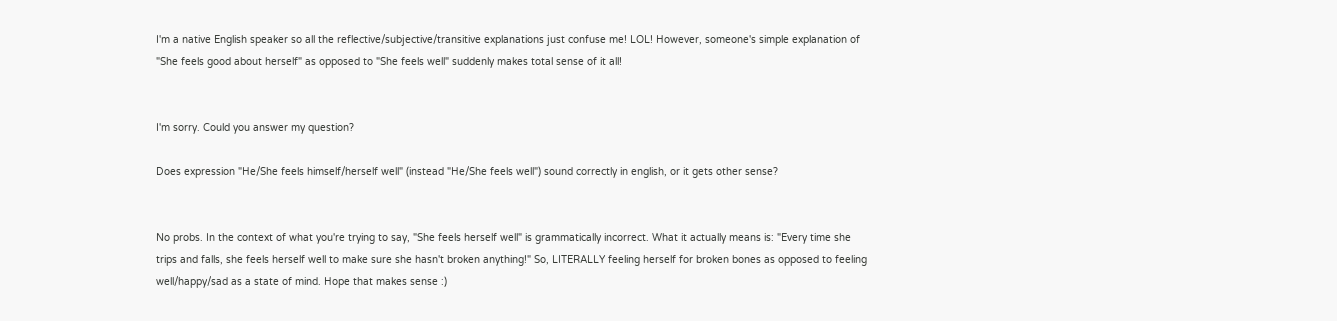I'm a native English speaker so all the reflective/subjective/transitive explanations just confuse me! LOL! However, someone's simple explanation of "She feels good about herself" as opposed to "She feels well" suddenly makes total sense of it all!


I'm sorry. Could you answer my question?

Does expression "He/She feels himself/herself well" (instead "He/She feels well") sound correctly in english, or it gets other sense?


No probs. In the context of what you're trying to say, "She feels herself well" is grammatically incorrect. What it actually means is: "Every time she trips and falls, she feels herself well to make sure she hasn't broken anything!" So, LITERALLY feeling herself for broken bones as opposed to feeling well/happy/sad as a state of mind. Hope that makes sense :)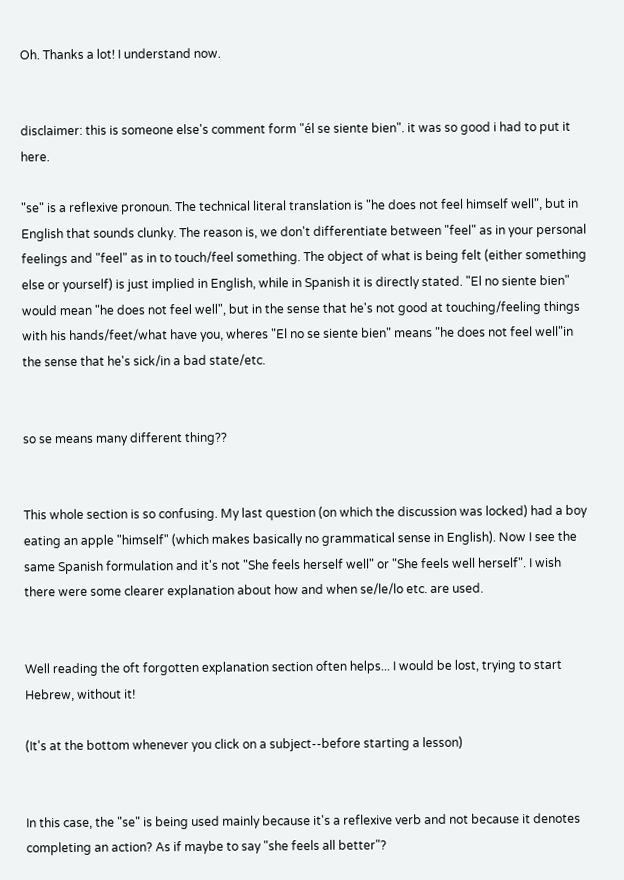Oh. Thanks a lot! I understand now.


disclaimer: this is someone else's comment form "él se siente bien". it was so good i had to put it here.

"se" is a reflexive pronoun. The technical literal translation is "he does not feel himself well", but in English that sounds clunky. The reason is, we don't differentiate between "feel" as in your personal feelings and "feel" as in to touch/feel something. The object of what is being felt (either something else or yourself) is just implied in English, while in Spanish it is directly stated. "El no siente bien" would mean "he does not feel well", but in the sense that he's not good at touching/feeling things with his hands/feet/what have you, wheres "El no se siente bien" means "he does not feel well"in the sense that he's sick/in a bad state/etc.


so se means many different thing??


This whole section is so confusing. My last question (on which the discussion was locked) had a boy eating an apple "himself" (which makes basically no grammatical sense in English). Now I see the same Spanish formulation and it's not "She feels herself well" or "She feels well herself". I wish there were some clearer explanation about how and when se/le/lo etc. are used.


Well reading the oft forgotten explanation section often helps... I would be lost, trying to start Hebrew, without it!

(It's at the bottom whenever you click on a subject--before starting a lesson)


In this case, the "se" is being used mainly because it's a reflexive verb and not because it denotes completing an action? As if maybe to say "she feels all better"?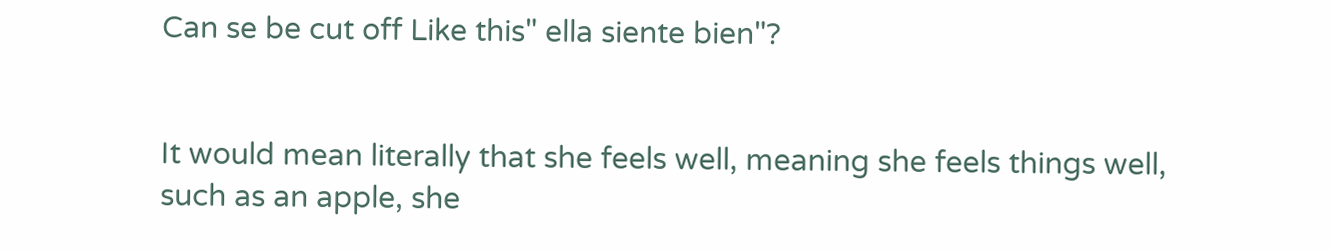Can se be cut off Like this" ella siente bien"?


It would mean literally that she feels well, meaning she feels things well, such as an apple, she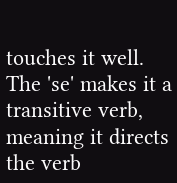touches it well. The 'se' makes it a transitive verb, meaning it directs the verb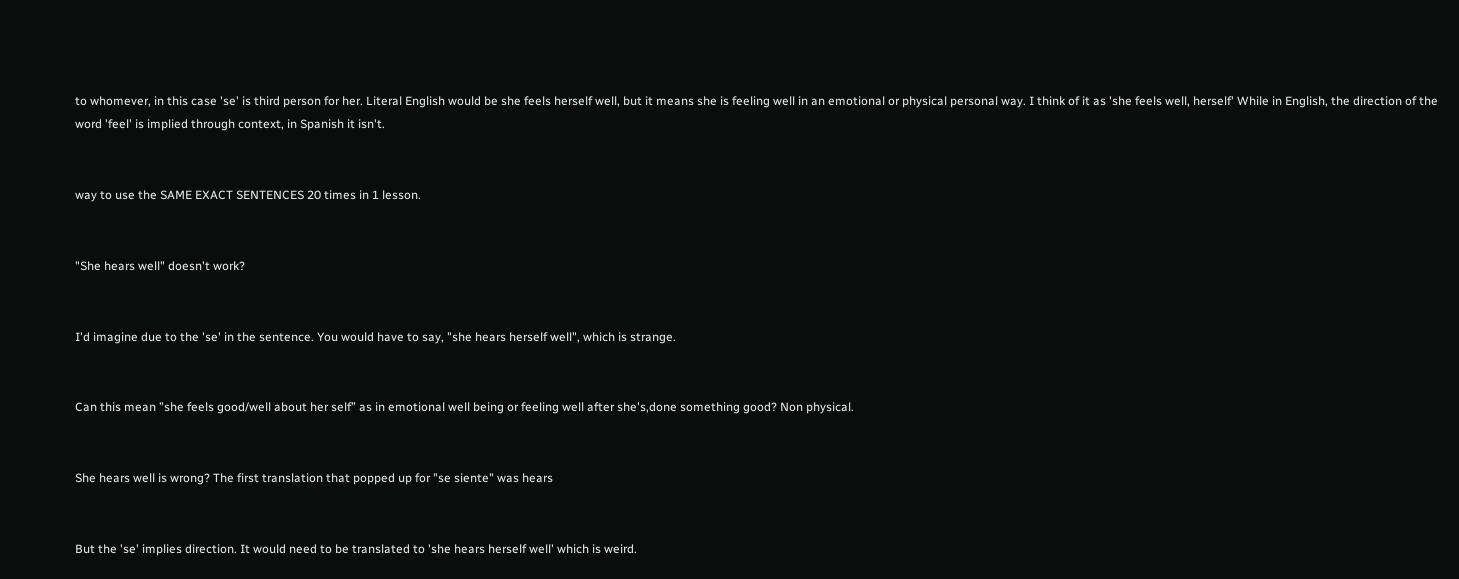to whomever, in this case 'se' is third person for her. Literal English would be she feels herself well, but it means she is feeling well in an emotional or physical personal way. I think of it as 'she feels well, herself' While in English, the direction of the word 'feel' is implied through context, in Spanish it isn't.


way to use the SAME EXACT SENTENCES 20 times in 1 lesson.


"She hears well" doesn't work?


I'd imagine due to the 'se' in the sentence. You would have to say, "she hears herself well", which is strange.


Can this mean ”she feels good/well about her self” as in emotional well being or feeling well after she's,done something good? Non physical.


She hears well is wrong? The first translation that popped up for "se siente" was hears


But the 'se' implies direction. It would need to be translated to 'she hears herself well' which is weird.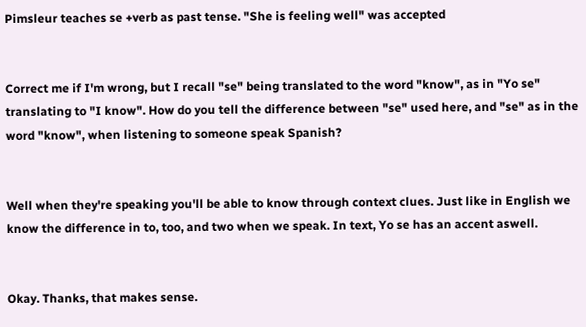Pimsleur teaches se +verb as past tense. "She is feeling well" was accepted


Correct me if I'm wrong, but I recall "se" being translated to the word "know", as in "Yo se" translating to "I know". How do you tell the difference between "se" used here, and "se" as in the word "know", when listening to someone speak Spanish?


Well when they're speaking you'll be able to know through context clues. Just like in English we know the difference in to, too, and two when we speak. In text, Yo se has an accent aswell.


Okay. Thanks, that makes sense.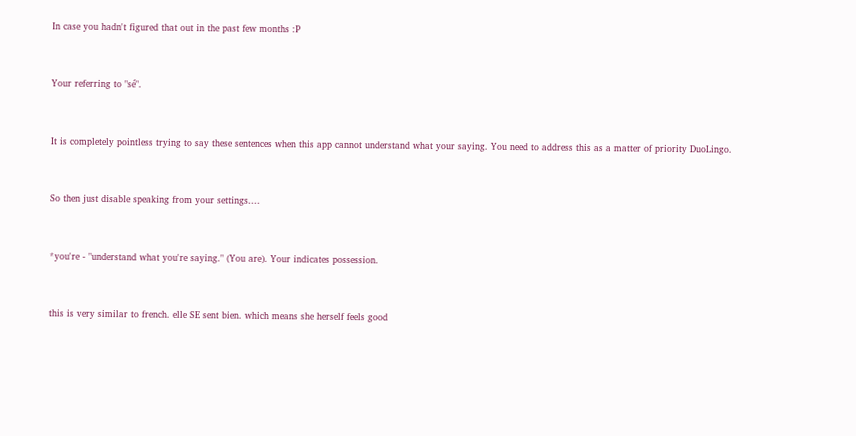In case you hadn't figured that out in the past few months :P


Your referring to "sé".


It is completely pointless trying to say these sentences when this app cannot understand what your saying. You need to address this as a matter of priority DuoLingo.


So then just disable speaking from your settings....


*you're - "understand what you're saying." (You are). Your indicates possession.


this is very similar to french. elle SE sent bien. which means she herself feels good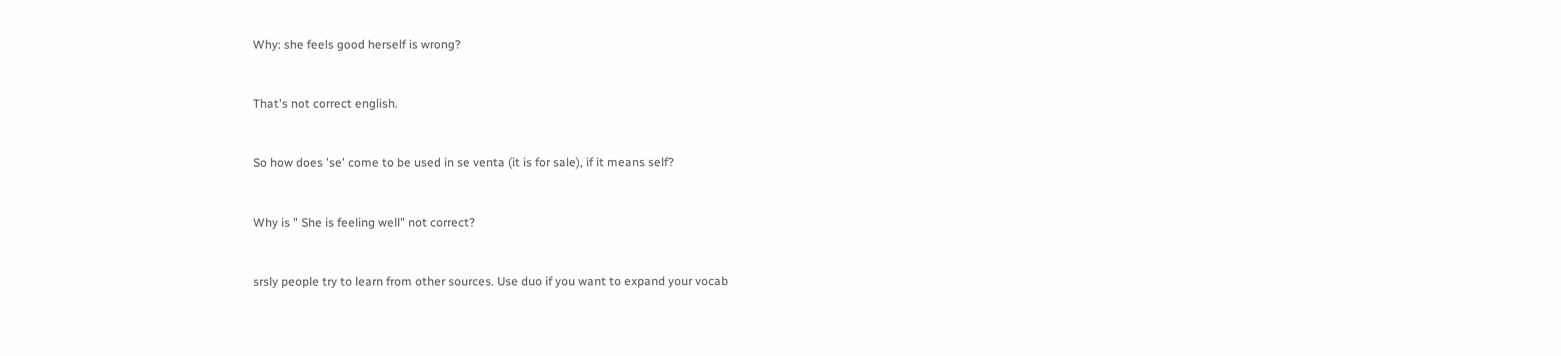Why: she feels good herself is wrong?


That's not correct english.


So how does 'se' come to be used in se venta (it is for sale), if it means self?


Why is " She is feeling well" not correct?


srsly people try to learn from other sources. Use duo if you want to expand your vocab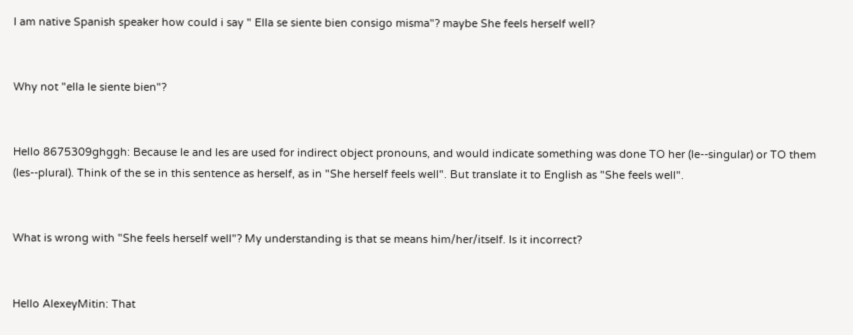I am native Spanish speaker how could i say " Ella se siente bien consigo misma"? maybe She feels herself well?


Why not "ella le siente bien"?


Hello 8675309ghggh: Because le and les are used for indirect object pronouns, and would indicate something was done TO her (le--singular) or TO them (les--plural). Think of the se in this sentence as herself, as in "She herself feels well". But translate it to English as "She feels well".


What is wrong with "She feels herself well"? My understanding is that se means him/her/itself. Is it incorrect?


Hello AlexeyMitin: That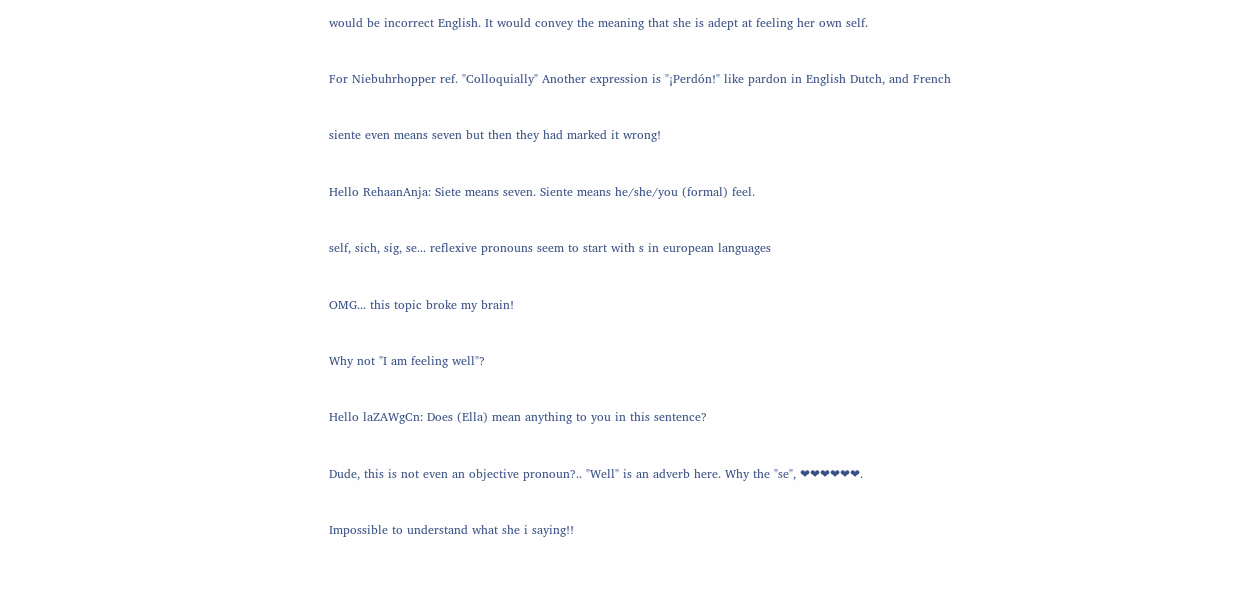would be incorrect English. It would convey the meaning that she is adept at feeling her own self.


For Niebuhrhopper ref. "Colloquially" Another expression is "¡Perdón!" like pardon in English Dutch, and French


siente even means seven but then they had marked it wrong!


Hello RehaanAnja: Siete means seven. Siente means he/she/you (formal) feel.


self, sich, sig, se... reflexive pronouns seem to start with s in european languages


OMG... this topic broke my brain!


Why not "I am feeling well"?


Hello laZAWgCn: Does (Ella) mean anything to you in this sentence?


Dude, this is not even an objective pronoun?.. "Well" is an adverb here. Why the "se", ❤❤❤❤❤❤.


Impossible to understand what she i saying!!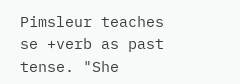Pimsleur teaches se +verb as past tense. "She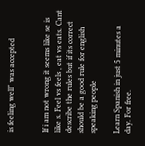is feeling well" was accepted


If i am not wrong it seems like se is like s. Feel vs feels , eat vs eats. Cant describe the rules but if its correct should be a good rule for english speaking people

Learn Spanish in just 5 minutes a day. For free.